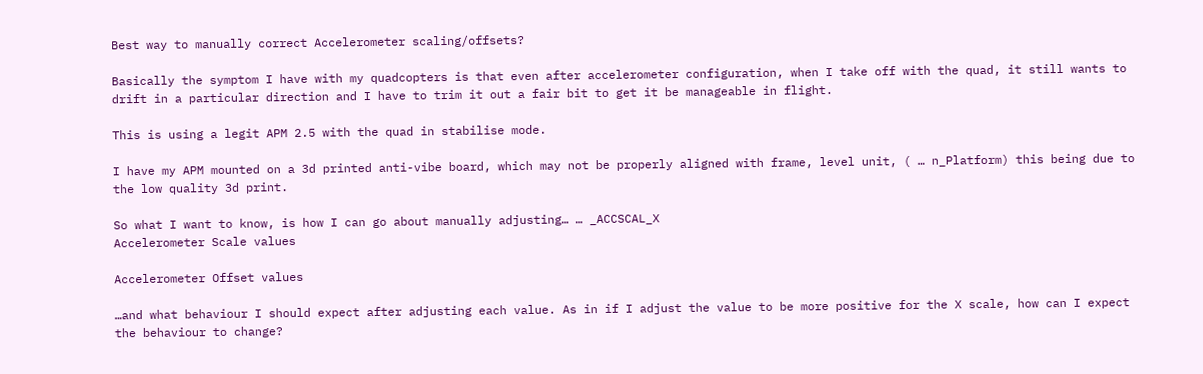Best way to manually correct Accelerometer scaling/offsets?

Basically the symptom I have with my quadcopters is that even after accelerometer configuration, when I take off with the quad, it still wants to drift in a particular direction and I have to trim it out a fair bit to get it be manageable in flight.

This is using a legit APM 2.5 with the quad in stabilise mode.

I have my APM mounted on a 3d printed anti-vibe board, which may not be properly aligned with frame, level unit, ( … n_Platform) this being due to the low quality 3d print.

So what I want to know, is how I can go about manually adjusting… … _ACCSCAL_X
Accelerometer Scale values

Accelerometer Offset values

…and what behaviour I should expect after adjusting each value. As in if I adjust the value to be more positive for the X scale, how can I expect the behaviour to change?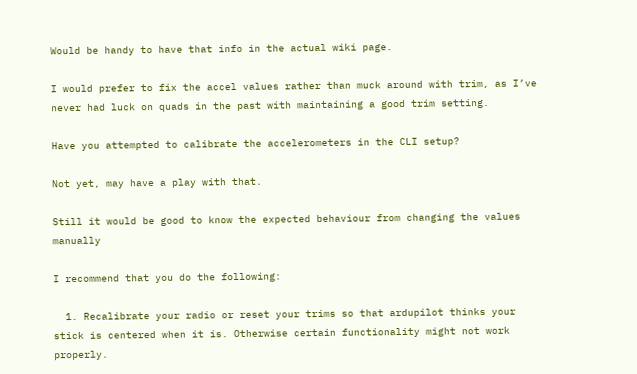Would be handy to have that info in the actual wiki page.

I would prefer to fix the accel values rather than muck around with trim, as I’ve never had luck on quads in the past with maintaining a good trim setting.

Have you attempted to calibrate the accelerometers in the CLI setup?

Not yet, may have a play with that.

Still it would be good to know the expected behaviour from changing the values manually

I recommend that you do the following:

  1. Recalibrate your radio or reset your trims so that ardupilot thinks your stick is centered when it is. Otherwise certain functionality might not work properly.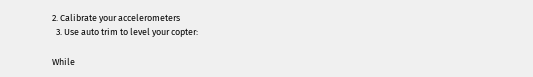2. Calibrate your accelerometers
  3. Use auto trim to level your copter:

While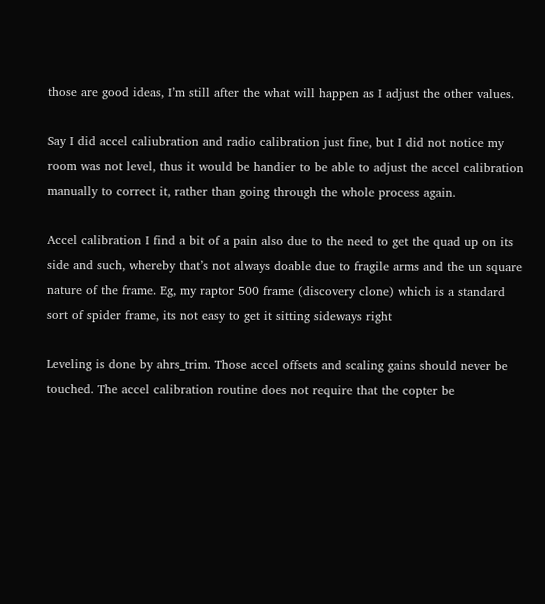those are good ideas, I’m still after the what will happen as I adjust the other values.

Say I did accel caliubration and radio calibration just fine, but I did not notice my room was not level, thus it would be handier to be able to adjust the accel calibration manually to correct it, rather than going through the whole process again.

Accel calibration I find a bit of a pain also due to the need to get the quad up on its side and such, whereby that’s not always doable due to fragile arms and the un square nature of the frame. Eg, my raptor 500 frame (discovery clone) which is a standard sort of spider frame, its not easy to get it sitting sideways right

Leveling is done by ahrs_trim. Those accel offsets and scaling gains should never be touched. The accel calibration routine does not require that the copter be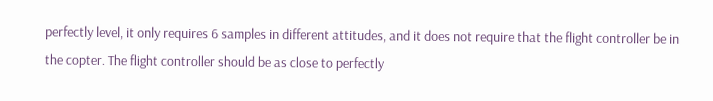perfectly level, it only requires 6 samples in different attitudes, and it does not require that the flight controller be in the copter. The flight controller should be as close to perfectly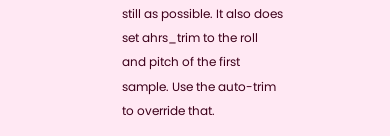still as possible. It also does set ahrs_trim to the roll and pitch of the first sample. Use the auto-trim to override that.